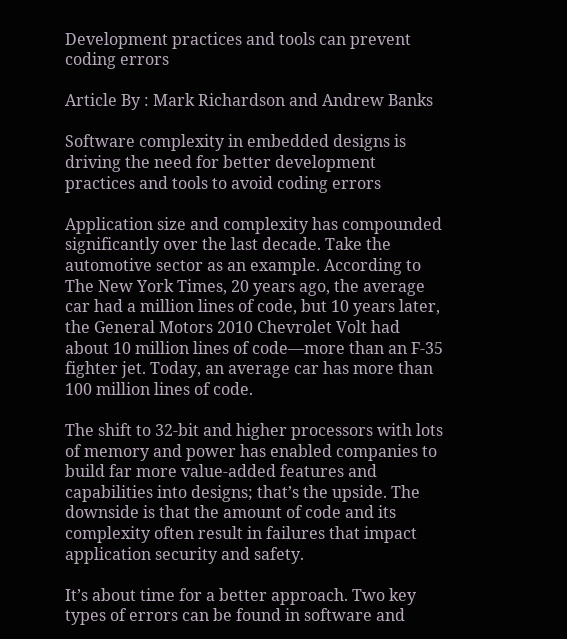Development practices and tools can prevent coding errors

Article By : Mark Richardson and Andrew Banks

Software complexity in embedded designs is driving the need for better development practices and tools to avoid coding errors

Application size and complexity has compounded significantly over the last decade. Take the automotive sector as an example. According to The New York Times, 20 years ago, the average car had a million lines of code, but 10 years later, the General Motors 2010 Chevrolet Volt had about 10 million lines of code—more than an F-35 fighter jet. Today, an average car has more than 100 million lines of code.

The shift to 32-bit and higher processors with lots of memory and power has enabled companies to build far more value-added features and capabilities into designs; that’s the upside. The downside is that the amount of code and its complexity often result in failures that impact application security and safety.

It’s about time for a better approach. Two key types of errors can be found in software and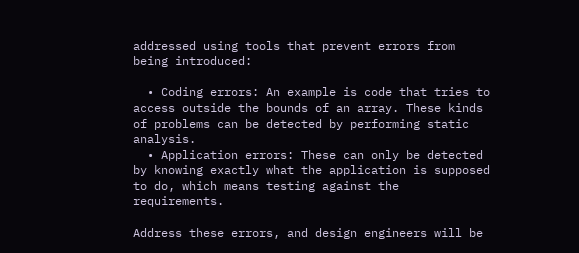addressed using tools that prevent errors from being introduced:

  • Coding errors: An example is code that tries to access outside the bounds of an array. These kinds of problems can be detected by performing static analysis.
  • Application errors: These can only be detected by knowing exactly what the application is supposed to do, which means testing against the requirements.

Address these errors, and design engineers will be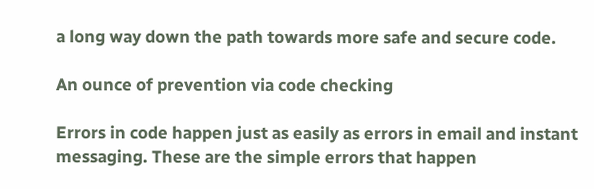a long way down the path towards more safe and secure code.

An ounce of prevention via code checking

Errors in code happen just as easily as errors in email and instant messaging. These are the simple errors that happen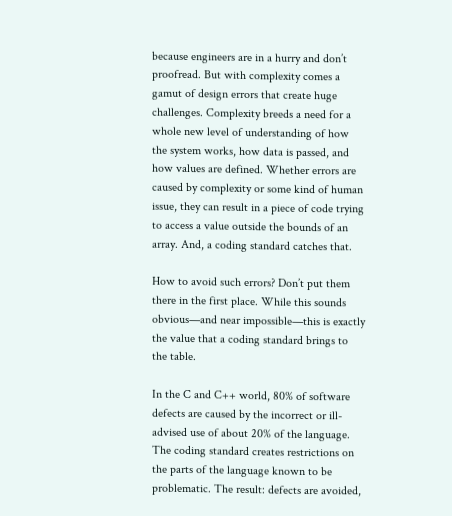because engineers are in a hurry and don’t proofread. But with complexity comes a gamut of design errors that create huge challenges. Complexity breeds a need for a whole new level of understanding of how the system works, how data is passed, and how values are defined. Whether errors are caused by complexity or some kind of human issue, they can result in a piece of code trying to access a value outside the bounds of an array. And, a coding standard catches that.

How to avoid such errors? Don’t put them there in the first place. While this sounds obvious—and near impossible—this is exactly the value that a coding standard brings to the table.

In the C and C++ world, 80% of software defects are caused by the incorrect or ill-advised use of about 20% of the language. The coding standard creates restrictions on the parts of the language known to be problematic. The result: defects are avoided,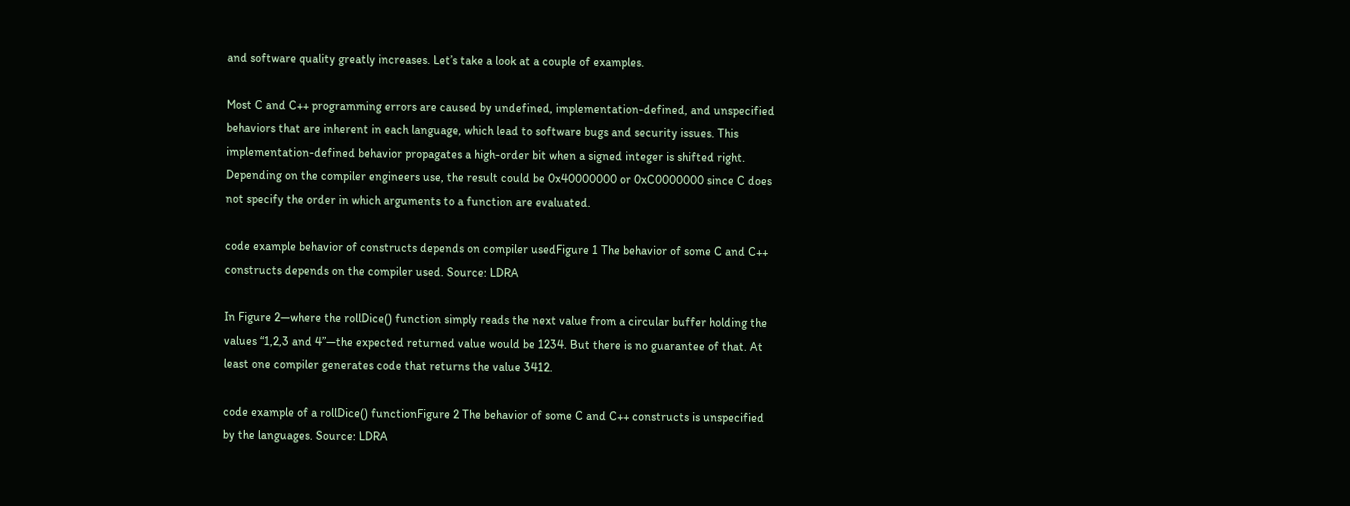and software quality greatly increases. Let’s take a look at a couple of examples.

Most C and C++ programming errors are caused by undefined, implementation-defined, and unspecified behaviors that are inherent in each language, which lead to software bugs and security issues. This implementation-defined behavior propagates a high-order bit when a signed integer is shifted right. Depending on the compiler engineers use, the result could be 0x40000000 or 0xC0000000 since C does not specify the order in which arguments to a function are evaluated.

code example behavior of constructs depends on compiler usedFigure 1 The behavior of some C and C++ constructs depends on the compiler used. Source: LDRA

In Figure 2—where the rollDice() function simply reads the next value from a circular buffer holding the values “1,2,3 and 4”—the expected returned value would be 1234. But there is no guarantee of that. At least one compiler generates code that returns the value 3412.

code example of a rollDice() functionFigure 2 The behavior of some C and C++ constructs is unspecified by the languages. Source: LDRA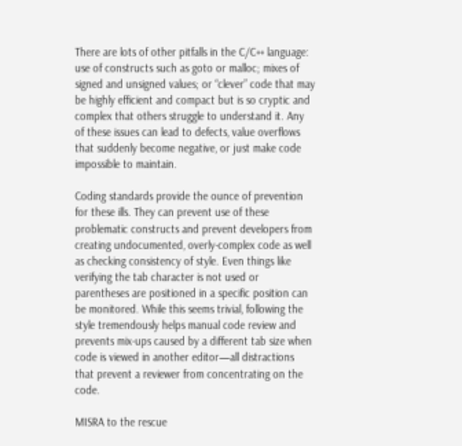There are lots of other pitfalls in the C/C++ language: use of constructs such as goto or malloc; mixes of signed and unsigned values; or “clever” code that may be highly efficient and compact but is so cryptic and complex that others struggle to understand it. Any of these issues can lead to defects, value overflows that suddenly become negative, or just make code impossible to maintain.

Coding standards provide the ounce of prevention for these ills. They can prevent use of these problematic constructs and prevent developers from creating undocumented, overly-complex code as well as checking consistency of style. Even things like verifying the tab character is not used or parentheses are positioned in a specific position can be monitored. While this seems trivial, following the style tremendously helps manual code review and prevents mix-ups caused by a different tab size when code is viewed in another editor—all distractions that prevent a reviewer from concentrating on the code.

MISRA to the rescue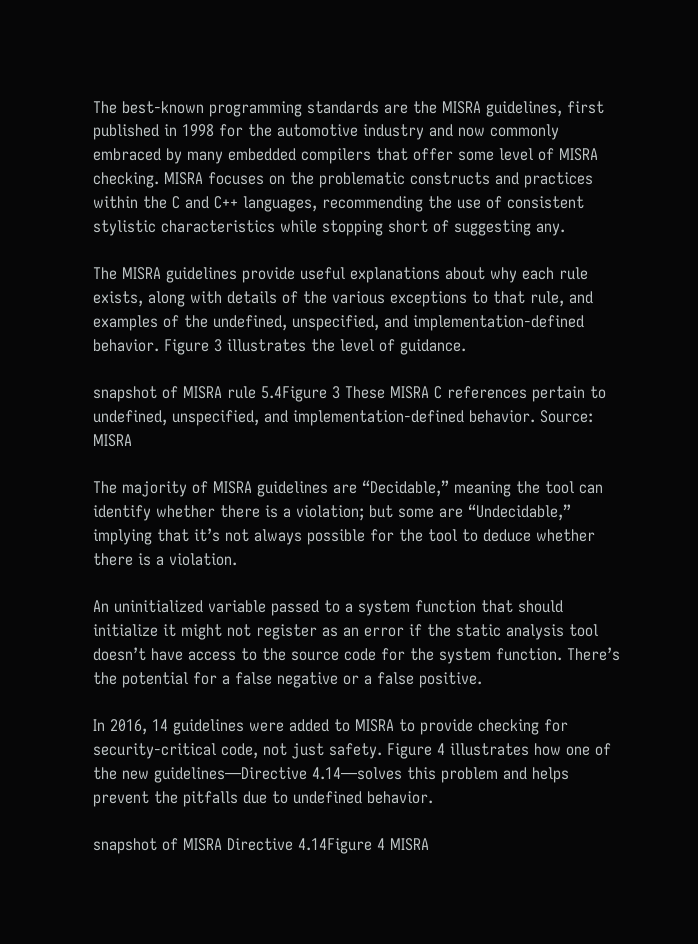The best-known programming standards are the MISRA guidelines, first published in 1998 for the automotive industry and now commonly embraced by many embedded compilers that offer some level of MISRA checking. MISRA focuses on the problematic constructs and practices within the C and C++ languages, recommending the use of consistent stylistic characteristics while stopping short of suggesting any.

The MISRA guidelines provide useful explanations about why each rule exists, along with details of the various exceptions to that rule, and examples of the undefined, unspecified, and implementation-defined behavior. Figure 3 illustrates the level of guidance.

snapshot of MISRA rule 5.4Figure 3 These MISRA C references pertain to undefined, unspecified, and implementation-defined behavior. Source: MISRA

The majority of MISRA guidelines are “Decidable,” meaning the tool can identify whether there is a violation; but some are “Undecidable,” implying that it’s not always possible for the tool to deduce whether there is a violation.

An uninitialized variable passed to a system function that should initialize it might not register as an error if the static analysis tool doesn’t have access to the source code for the system function. There’s the potential for a false negative or a false positive.

In 2016, 14 guidelines were added to MISRA to provide checking for security-critical code, not just safety. Figure 4 illustrates how one of the new guidelines—Directive 4.14—solves this problem and helps prevent the pitfalls due to undefined behavior.

snapshot of MISRA Directive 4.14Figure 4 MISRA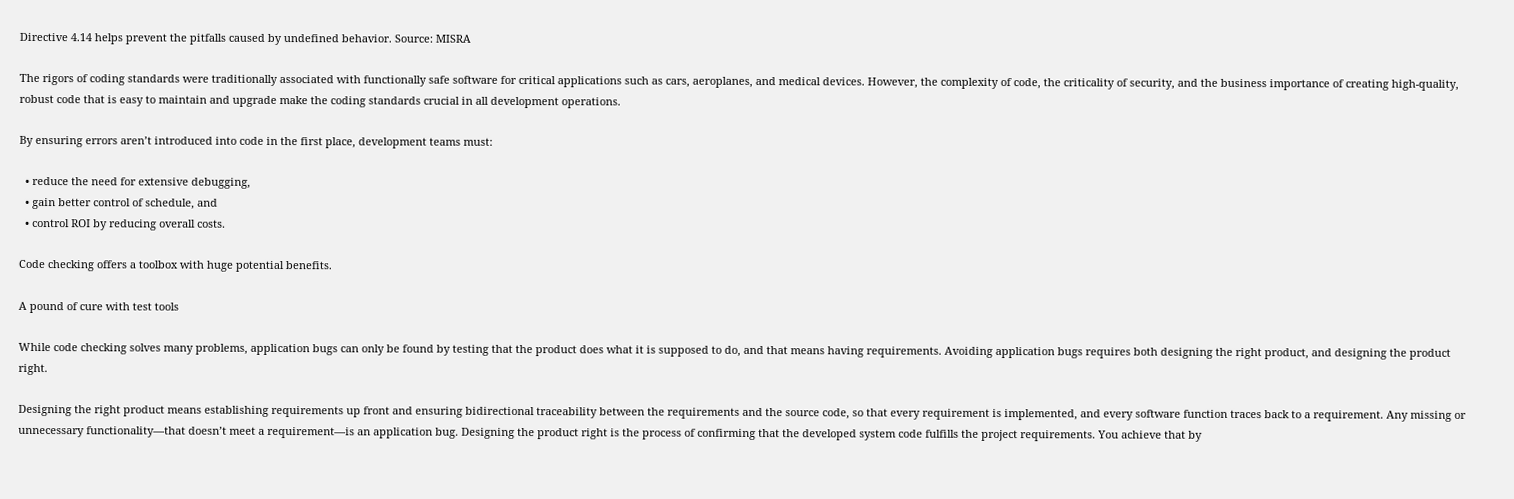Directive 4.14 helps prevent the pitfalls caused by undefined behavior. Source: MISRA

The rigors of coding standards were traditionally associated with functionally safe software for critical applications such as cars, aeroplanes, and medical devices. However, the complexity of code, the criticality of security, and the business importance of creating high-quality, robust code that is easy to maintain and upgrade make the coding standards crucial in all development operations.

By ensuring errors aren’t introduced into code in the first place, development teams must:

  • reduce the need for extensive debugging,
  • gain better control of schedule, and
  • control ROI by reducing overall costs.

Code checking offers a toolbox with huge potential benefits.

A pound of cure with test tools

While code checking solves many problems, application bugs can only be found by testing that the product does what it is supposed to do, and that means having requirements. Avoiding application bugs requires both designing the right product, and designing the product right.

Designing the right product means establishing requirements up front and ensuring bidirectional traceability between the requirements and the source code, so that every requirement is implemented, and every software function traces back to a requirement. Any missing or unnecessary functionality—that doesn’t meet a requirement—is an application bug. Designing the product right is the process of confirming that the developed system code fulfills the project requirements. You achieve that by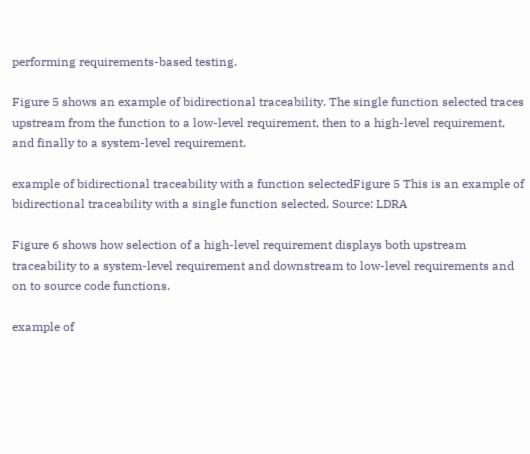performing requirements-based testing.

Figure 5 shows an example of bidirectional traceability. The single function selected traces upstream from the function to a low-level requirement, then to a high-level requirement, and finally to a system-level requirement.

example of bidirectional traceability with a function selectedFigure 5 This is an example of bidirectional traceability with a single function selected. Source: LDRA

Figure 6 shows how selection of a high-level requirement displays both upstream traceability to a system-level requirement and downstream to low-level requirements and on to source code functions.

example of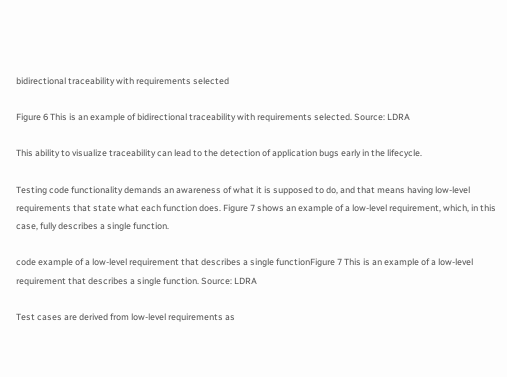bidirectional traceability with requirements selected

Figure 6 This is an example of bidirectional traceability with requirements selected. Source: LDRA

This ability to visualize traceability can lead to the detection of application bugs early in the lifecycle.

Testing code functionality demands an awareness of what it is supposed to do, and that means having low-level requirements that state what each function does. Figure 7 shows an example of a low-level requirement, which, in this case, fully describes a single function.

code example of a low-level requirement that describes a single functionFigure 7 This is an example of a low-level requirement that describes a single function. Source: LDRA

Test cases are derived from low-level requirements as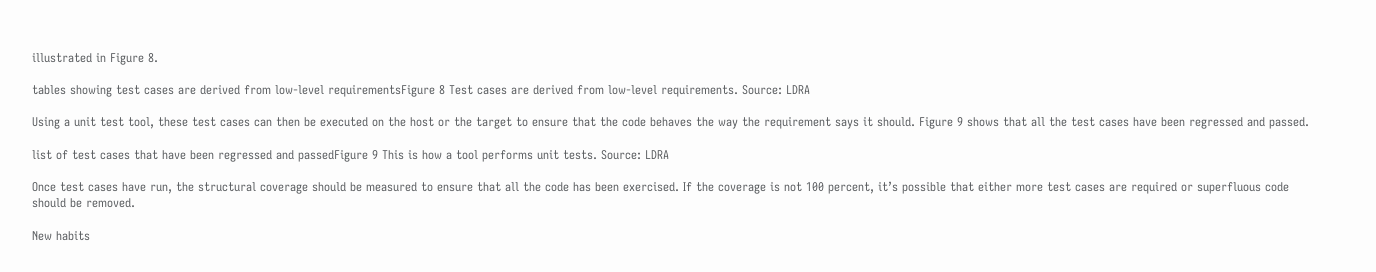illustrated in Figure 8.

tables showing test cases are derived from low-level requirementsFigure 8 Test cases are derived from low-level requirements. Source: LDRA

Using a unit test tool, these test cases can then be executed on the host or the target to ensure that the code behaves the way the requirement says it should. Figure 9 shows that all the test cases have been regressed and passed.

list of test cases that have been regressed and passedFigure 9 This is how a tool performs unit tests. Source: LDRA

Once test cases have run, the structural coverage should be measured to ensure that all the code has been exercised. If the coverage is not 100 percent, it’s possible that either more test cases are required or superfluous code should be removed.

New habits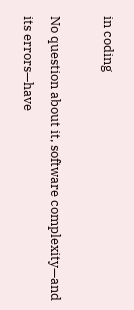in coding

No question about it, software complexity—and its errors—have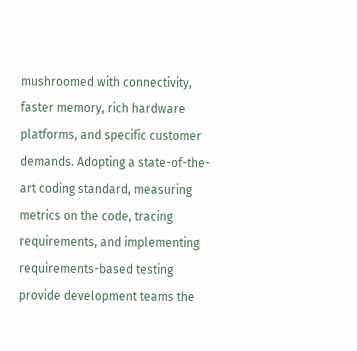mushroomed with connectivity, faster memory, rich hardware platforms, and specific customer demands. Adopting a state-of-the-art coding standard, measuring metrics on the code, tracing requirements, and implementing requirements-based testing provide development teams the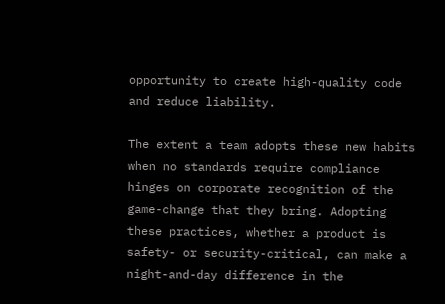opportunity to create high-quality code and reduce liability.

The extent a team adopts these new habits when no standards require compliance hinges on corporate recognition of the game-change that they bring. Adopting these practices, whether a product is safety- or security-critical, can make a night-and-day difference in the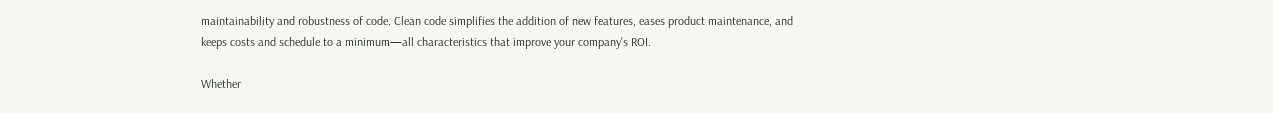maintainability and robustness of code. Clean code simplifies the addition of new features, eases product maintenance, and keeps costs and schedule to a minimum—all characteristics that improve your company’s ROI.

Whether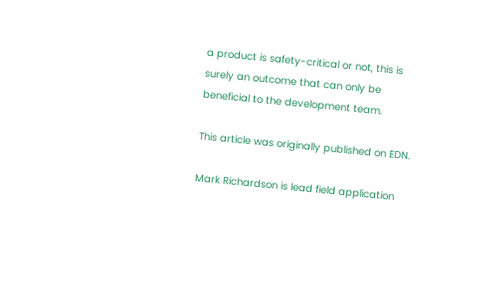a product is safety-critical or not, this is surely an outcome that can only be beneficial to the development team.

This article was originally published on EDN.

Mark Richardson is lead field application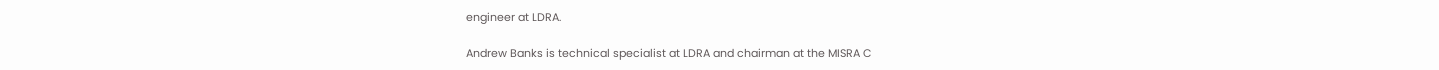engineer at LDRA.

Andrew Banks is technical specialist at LDRA and chairman at the MISRA C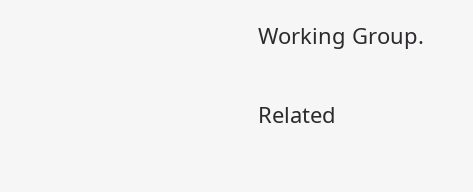Working Group.

Related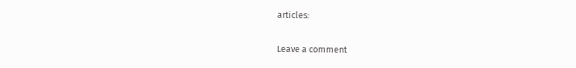articles:

Leave a comment